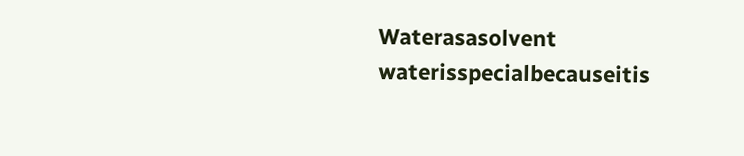Waterasasolvent waterisspecialbecauseitis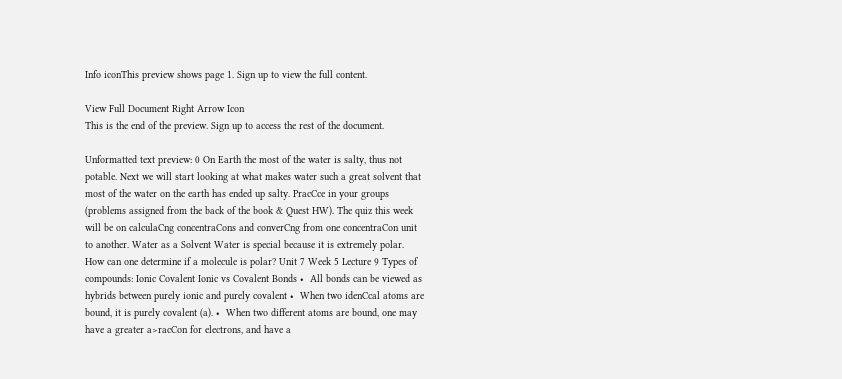Info iconThis preview shows page 1. Sign up to view the full content.

View Full Document Right Arrow Icon
This is the end of the preview. Sign up to access the rest of the document.

Unformatted text preview: 0 On Earth the most of the water is salty, thus not potable. Next we will start looking at what makes water such a great solvent that most of the water on the earth has ended up salty. PracCce in your groups (problems assigned from the back of the book & Quest HW). The quiz this week will be on calculaCng concentraCons and converCng from one concentraCon unit to another. Water as a Solvent Water is special because it is extremely polar. How can one determine if a molecule is polar? Unit 7 Week 5 Lecture 9 Types of compounds: Ionic Covalent Ionic vs Covalent Bonds •  All bonds can be viewed as hybrids between purely ionic and purely covalent •  When two idenCcal atoms are bound, it is purely covalent (a). •  When two different atoms are bound, one may have a greater a>racCon for electrons, and have a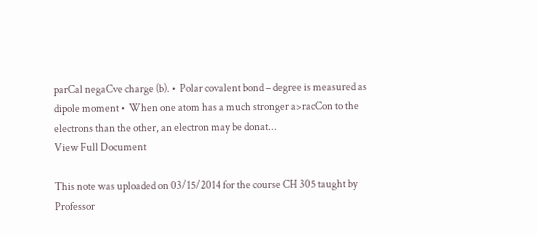parCal negaCve charge (b). •  Polar covalent bond – degree is measured as dipole moment •  When one atom has a much stronger a>racCon to the electrons than the other, an electron may be donat...
View Full Document

This note was uploaded on 03/15/2014 for the course CH 305 taught by Professor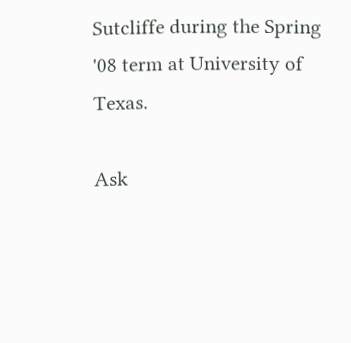Sutcliffe during the Spring '08 term at University of Texas.

Ask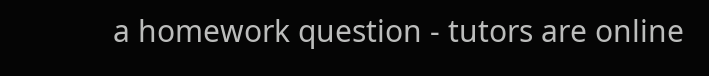a homework question - tutors are online